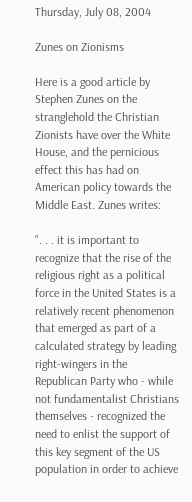Thursday, July 08, 2004

Zunes on Zionisms

Here is a good article by Stephen Zunes on the stranglehold the Christian Zionists have over the White House, and the pernicious effect this has had on American policy towards the Middle East. Zunes writes:

". . . it is important to recognize that the rise of the religious right as a political force in the United States is a relatively recent phenomenon that emerged as part of a calculated strategy by leading right-wingers in the Republican Party who - while not fundamentalist Christians themselves - recognized the need to enlist the support of this key segment of the US population in order to achieve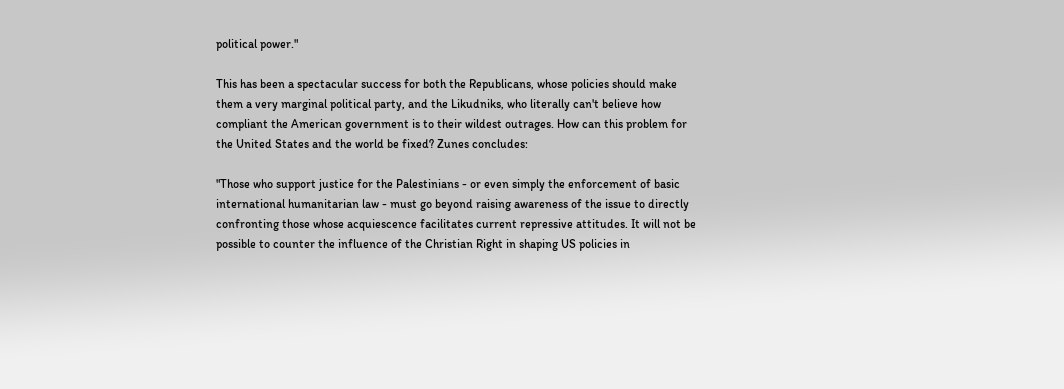political power."

This has been a spectacular success for both the Republicans, whose policies should make them a very marginal political party, and the Likudniks, who literally can't believe how compliant the American government is to their wildest outrages. How can this problem for the United States and the world be fixed? Zunes concludes:

"Those who support justice for the Palestinians - or even simply the enforcement of basic international humanitarian law - must go beyond raising awareness of the issue to directly confronting those whose acquiescence facilitates current repressive attitudes. It will not be possible to counter the influence of the Christian Right in shaping US policies in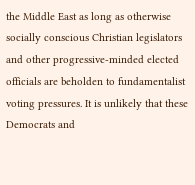the Middle East as long as otherwise socially conscious Christian legislators and other progressive-minded elected officials are beholden to fundamentalist voting pressures. It is unlikely that these Democrats and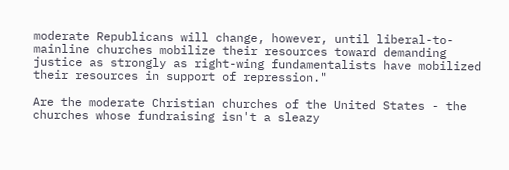moderate Republicans will change, however, until liberal-to-mainline churches mobilize their resources toward demanding justice as strongly as right-wing fundamentalists have mobilized their resources in support of repression."

Are the moderate Christian churches of the United States - the churches whose fundraising isn't a sleazy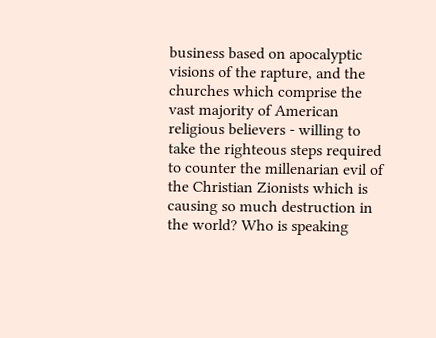business based on apocalyptic visions of the rapture, and the churches which comprise the vast majority of American religious believers - willing to take the righteous steps required to counter the millenarian evil of the Christian Zionists which is causing so much destruction in the world? Who is speaking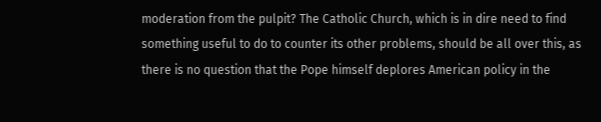moderation from the pulpit? The Catholic Church, which is in dire need to find something useful to do to counter its other problems, should be all over this, as there is no question that the Pope himself deplores American policy in the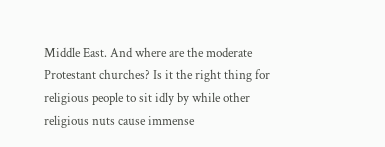Middle East. And where are the moderate Protestant churches? Is it the right thing for religious people to sit idly by while other religious nuts cause immense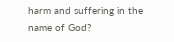harm and suffering in the name of God?